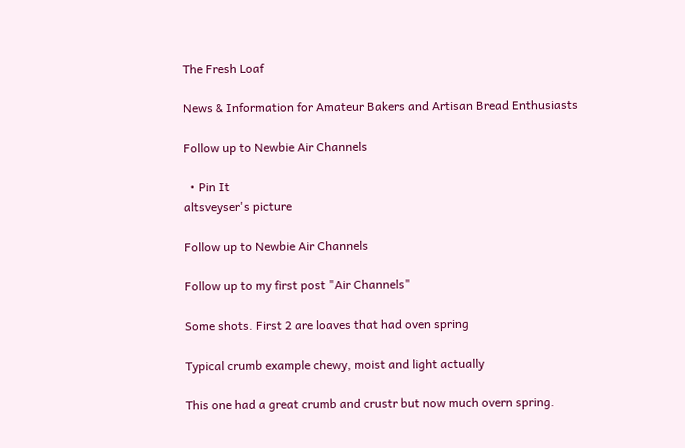The Fresh Loaf

News & Information for Amateur Bakers and Artisan Bread Enthusiasts

Follow up to Newbie Air Channels

  • Pin It
altsveyser's picture

Follow up to Newbie Air Channels

Follow up to my first post "Air Channels"

Some shots. First 2 are loaves that had oven spring

Typical crumb example chewy, moist and light actually

This one had a great crumb and crustr but now much overn spring.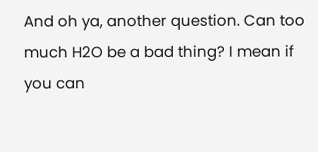And oh ya, another question. Can too much H2O be a bad thing? I mean if  you can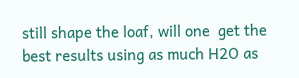still shape the loaf, will one  get the best results using as much H2O as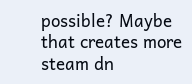possible? Maybe that creates more steam dn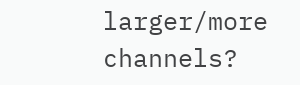larger/more channels?